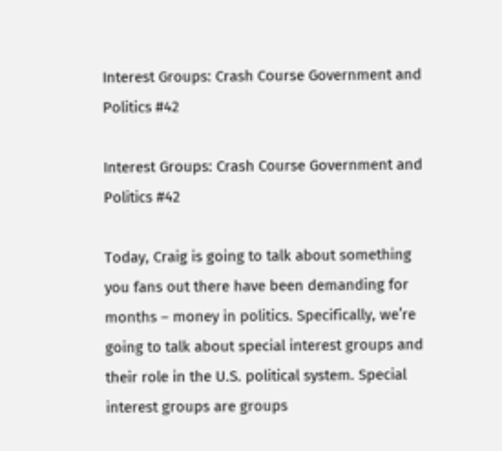Interest Groups: Crash Course Government and Politics #42

Interest Groups: Crash Course Government and Politics #42

Today, Craig is going to talk about something you fans out there have been demanding for months – money in politics. Specifically, we’re going to talk about special interest groups and their role in the U.S. political system. Special interest groups are groups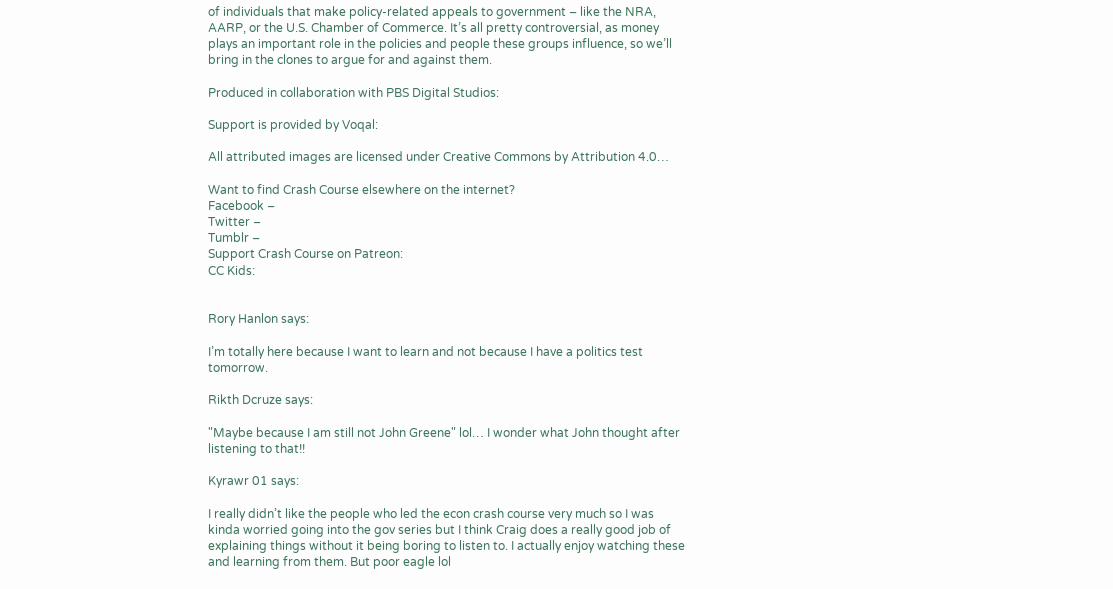of individuals that make policy-related appeals to government – like the NRA, AARP, or the U.S. Chamber of Commerce. It’s all pretty controversial, as money plays an important role in the policies and people these groups influence, so we’ll bring in the clones to argue for and against them.

Produced in collaboration with PBS Digital Studios:

Support is provided by Voqal:

All attributed images are licensed under Creative Commons by Attribution 4.0…

Want to find Crash Course elsewhere on the internet?
Facebook –
Twitter –
Tumblr –
Support Crash Course on Patreon:
CC Kids:


Rory Hanlon says:

I’m totally here because I want to learn and not because I have a politics test tomorrow.

Rikth Dcruze says:

"Maybe because I am still not John Greene" lol… I wonder what John thought after listening to that!!

Kyrawr 01 says:

I really didn’t like the people who led the econ crash course very much so I was kinda worried going into the gov series but I think Craig does a really good job of explaining things without it being boring to listen to. I actually enjoy watching these and learning from them. But poor eagle lol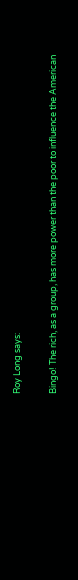Roy Long says:

Bingo! The rich, as a group, has more power than the poor to influence the American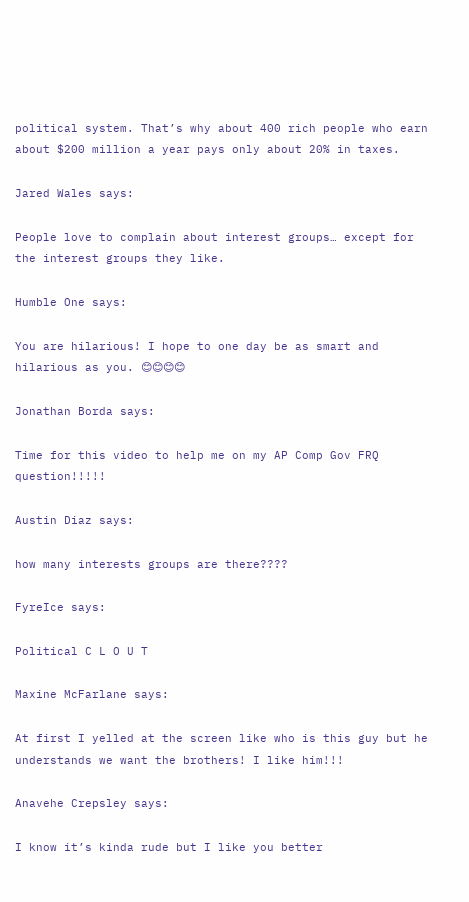political system. That’s why about 400 rich people who earn about $200 million a year pays only about 20% in taxes.

Jared Wales says:

People love to complain about interest groups… except for the interest groups they like.

Humble One says:

You are hilarious! I hope to one day be as smart and hilarious as you. 😊😊😊😊

Jonathan Borda says:

Time for this video to help me on my AP Comp Gov FRQ question!!!!!

Austin Diaz says:

how many interests groups are there????

FyreIce says:

Political C L O U T

Maxine McFarlane says:

At first I yelled at the screen like who is this guy but he understands we want the brothers! I like him!!!

Anavehe Crepsley says:

I know it’s kinda rude but I like you better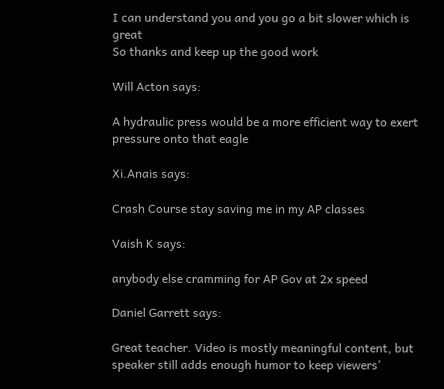I can understand you and you go a bit slower which is great
So thanks and keep up the good work

Will Acton says:

A hydraulic press would be a more efficient way to exert pressure onto that eagle

Xi.Anais says:

Crash Course stay saving me in my AP classes

Vaish K says:

anybody else cramming for AP Gov at 2x speed

Daniel Garrett says:

Great teacher. Video is mostly meaningful content, but speaker still adds enough humor to keep viewers’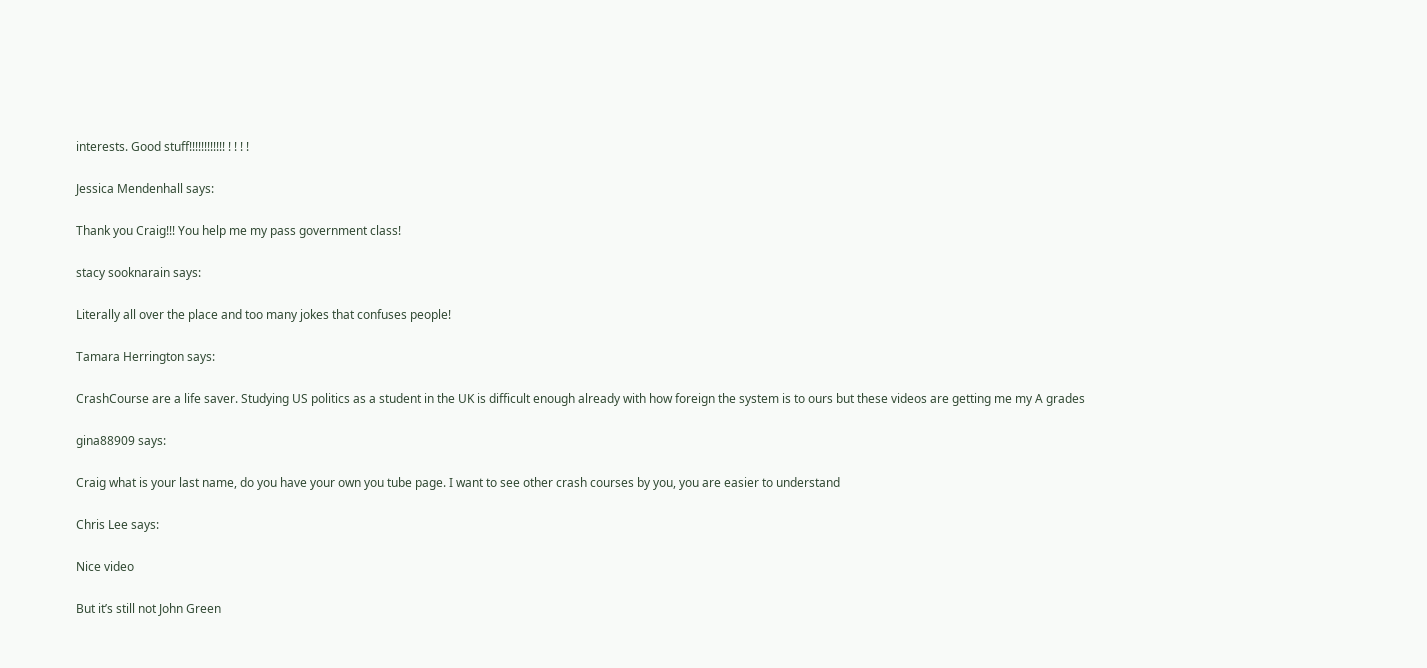interests. Good stuff!!!!!!!!!!!! ! ! ! !

Jessica Mendenhall says:

Thank you Craig!!! You help me my pass government class!

stacy sooknarain says:

Literally all over the place and too many jokes that confuses people!

Tamara Herrington says:

CrashCourse are a life saver. Studying US politics as a student in the UK is difficult enough already with how foreign the system is to ours but these videos are getting me my A grades

gina88909 says:

Craig what is your last name, do you have your own you tube page. I want to see other crash courses by you, you are easier to understand

Chris Lee says:

Nice video

But it’s still not John Green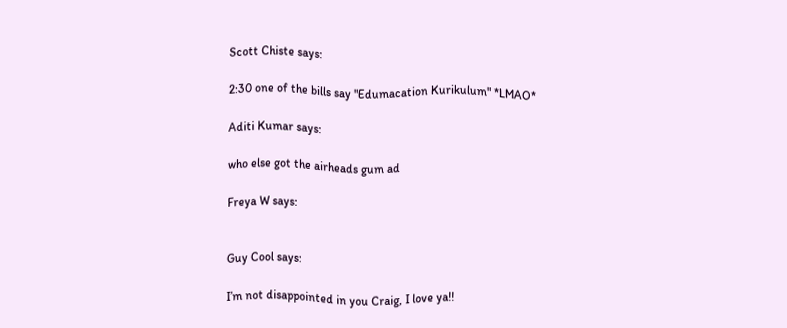Scott Chiste says:

2:30 one of the bills say "Edumacation Kurikulum" *LMAO*

Aditi Kumar says:

who else got the airheads gum ad

Freya W says:


Guy Cool says:

I’m not disappointed in you Craig, I love ya!!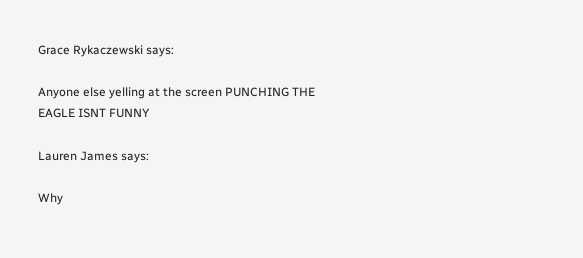Grace Rykaczewski says:

Anyone else yelling at the screen PUNCHING THE EAGLE ISNT FUNNY

Lauren James says:

Why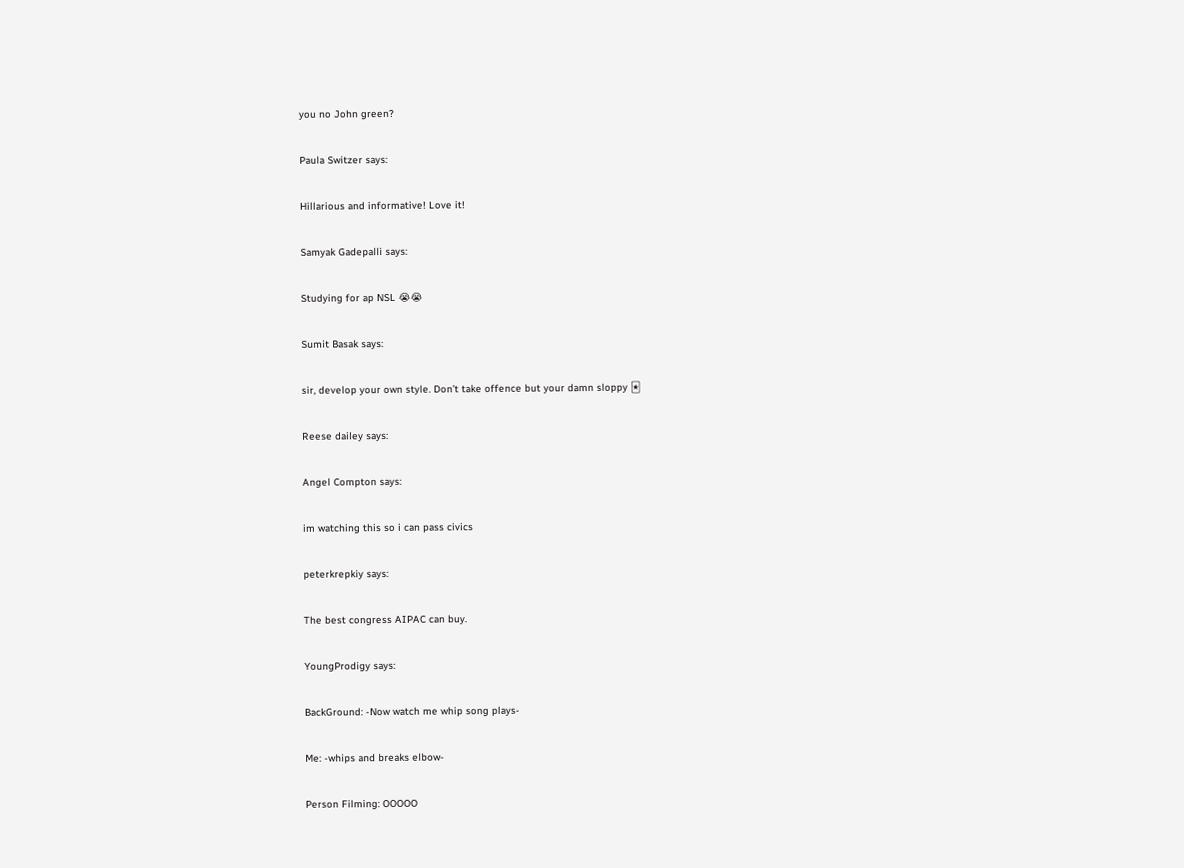you no John green?

Paula Switzer says:

Hillarious and informative! Love it!

Samyak Gadepalli says:

Studying for ap NSL 😭😭

Sumit Basak says:

sir, develop your own style. Don’t take offence but your damn sloppy 🃏

Reese dailey says:

Angel Compton says:

im watching this so i can pass civics

peterkrepkiy says:

The best congress AIPAC can buy.

YoungProdigy says:

BackGround: -Now watch me whip song plays-

Me: -whips and breaks elbow-

Person Filming: OOOOO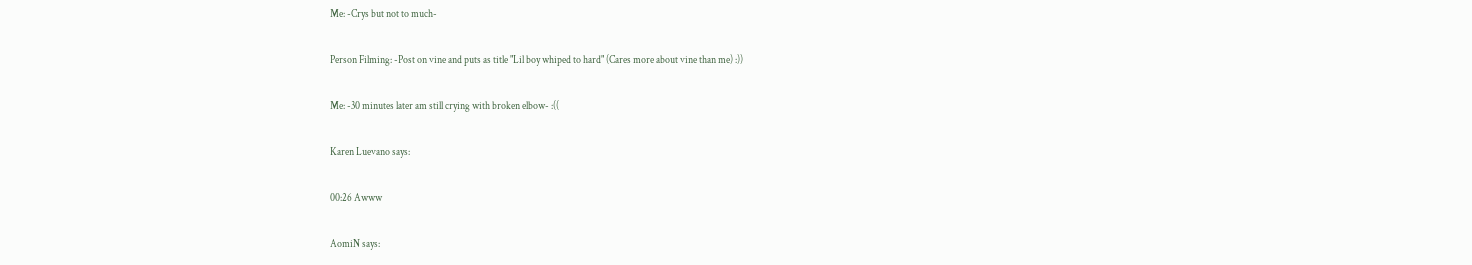Me: -Crys but not to much-

Person Filming: -Post on vine and puts as title "Lil boy whiped to hard" (Cares more about vine than me) :))

Me: -30 minutes later am still crying with broken elbow- :((

Karen Luevano says:

00:26 Awww

AomiN says: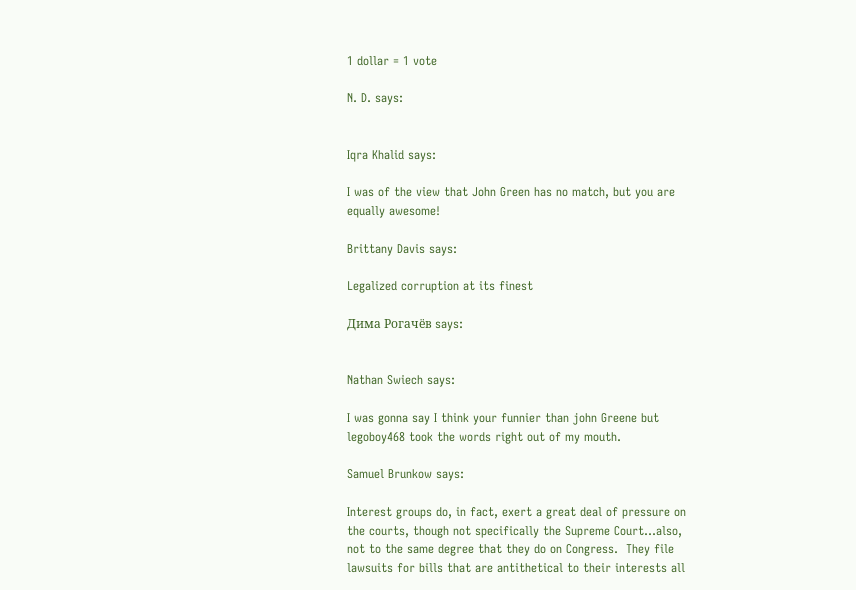1 dollar = 1 vote

N. D. says:


Iqra Khalid says:

I was of the view that John Green has no match, but you are equally awesome!

Brittany Davis says:

Legalized corruption at its finest

Дима Рогачёв says:


Nathan Swiech says:

I was gonna say I think your funnier than john Greene but legoboy468 took the words right out of my mouth.

Samuel Brunkow says:

Interest groups do, in fact, exert a great deal of pressure on the courts, though not specifically the Supreme Court…also, not to the same degree that they do on Congress.  They file lawsuits for bills that are antithetical to their interests all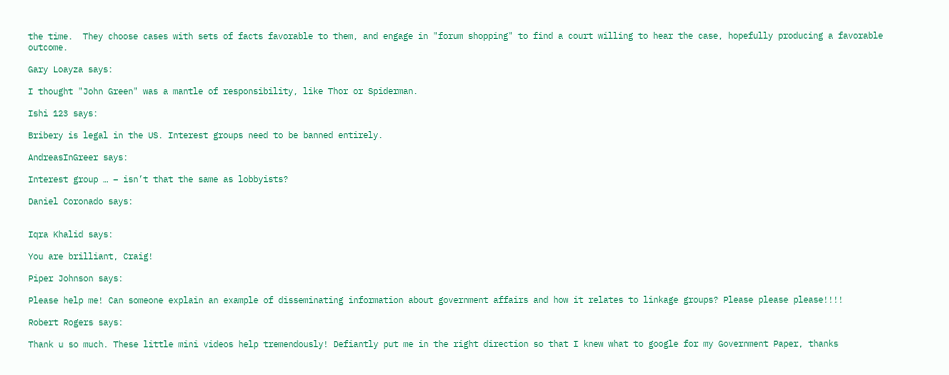the time.  They choose cases with sets of facts favorable to them, and engage in "forum shopping" to find a court willing to hear the case, hopefully producing a favorable outcome.

Gary Loayza says:

I thought "John Green" was a mantle of responsibility, like Thor or Spiderman.

Ishi 123 says:

Bribery is legal in the US. Interest groups need to be banned entirely.

AndreasInGreer says:

Interest group … – isn’t that the same as lobbyists?

Daniel Coronado says:


Iqra Khalid says:

You are brilliant, Craig!

Piper Johnson says:

Please help me! Can someone explain an example of disseminating information about government affairs and how it relates to linkage groups? Please please please!!!!

Robert Rogers says:

Thank u so much. These little mini videos help tremendously! Defiantly put me in the right direction so that I knew what to google for my Government Paper, thanks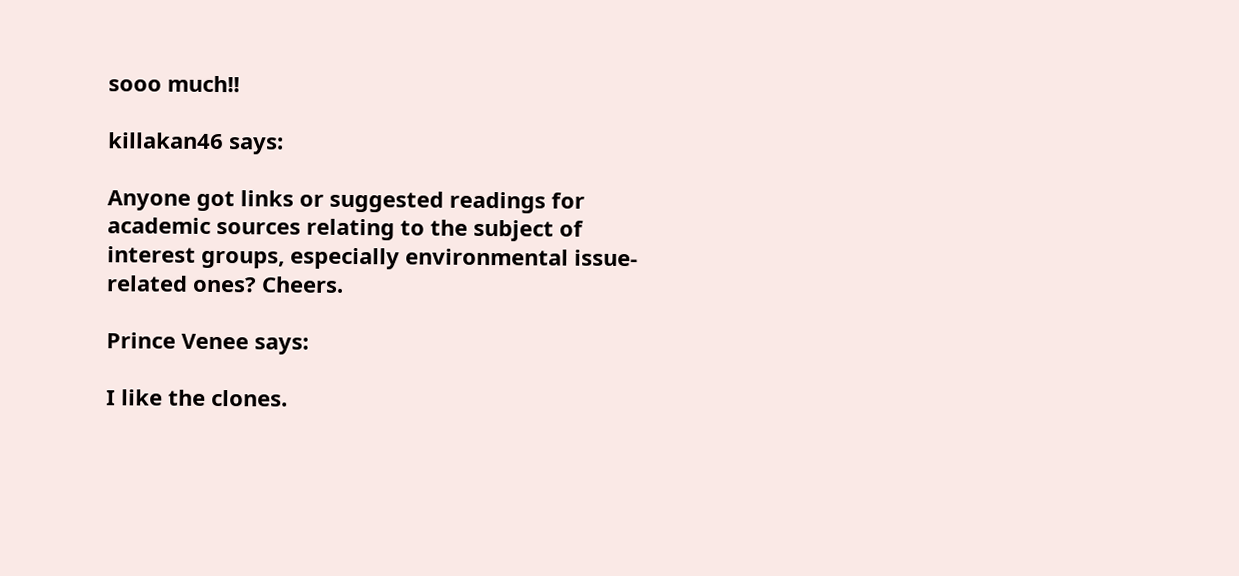sooo much!!

killakan46 says:

Anyone got links or suggested readings for academic sources relating to the subject of interest groups, especially environmental issue-related ones? Cheers.

Prince Venee says:

I like the clones.